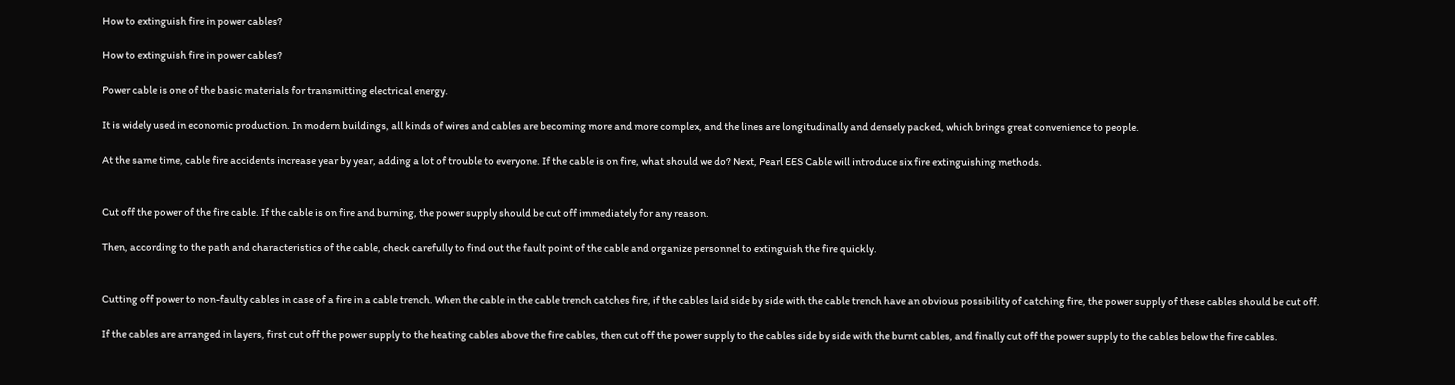How to extinguish fire in power cables?

How to extinguish fire in power cables?

Power cable is one of the basic materials for transmitting electrical energy.

It is widely used in economic production. In modern buildings, all kinds of wires and cables are becoming more and more complex, and the lines are longitudinally and densely packed, which brings great convenience to people.

At the same time, cable fire accidents increase year by year, adding a lot of trouble to everyone. If the cable is on fire, what should we do? Next, Pearl EES Cable will introduce six fire extinguishing methods.


Cut off the power of the fire cable. If the cable is on fire and burning, the power supply should be cut off immediately for any reason.

Then, according to the path and characteristics of the cable, check carefully to find out the fault point of the cable and organize personnel to extinguish the fire quickly.


Cutting off power to non-faulty cables in case of a fire in a cable trench. When the cable in the cable trench catches fire, if the cables laid side by side with the cable trench have an obvious possibility of catching fire, the power supply of these cables should be cut off.

If the cables are arranged in layers, first cut off the power supply to the heating cables above the fire cables, then cut off the power supply to the cables side by side with the burnt cables, and finally cut off the power supply to the cables below the fire cables.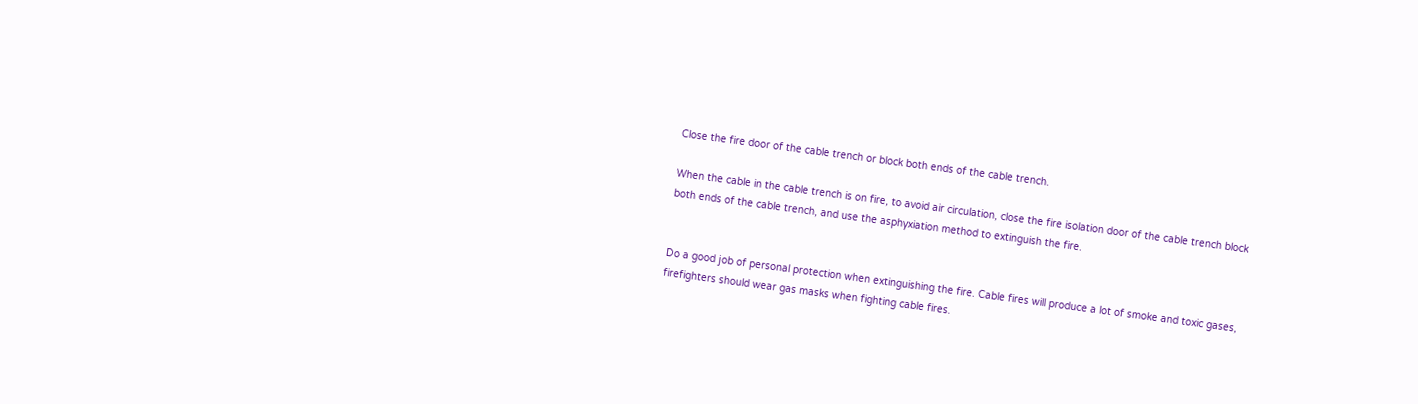Close the fire door of the cable trench or block both ends of the cable trench.

When the cable in the cable trench is on fire, to avoid air circulation, close the fire isolation door of the cable trench block both ends of the cable trench, and use the asphyxiation method to extinguish the fire.


Do a good job of personal protection when extinguishing the fire. Cable fires will produce a lot of smoke and toxic gases, firefighters should wear gas masks when fighting cable fires.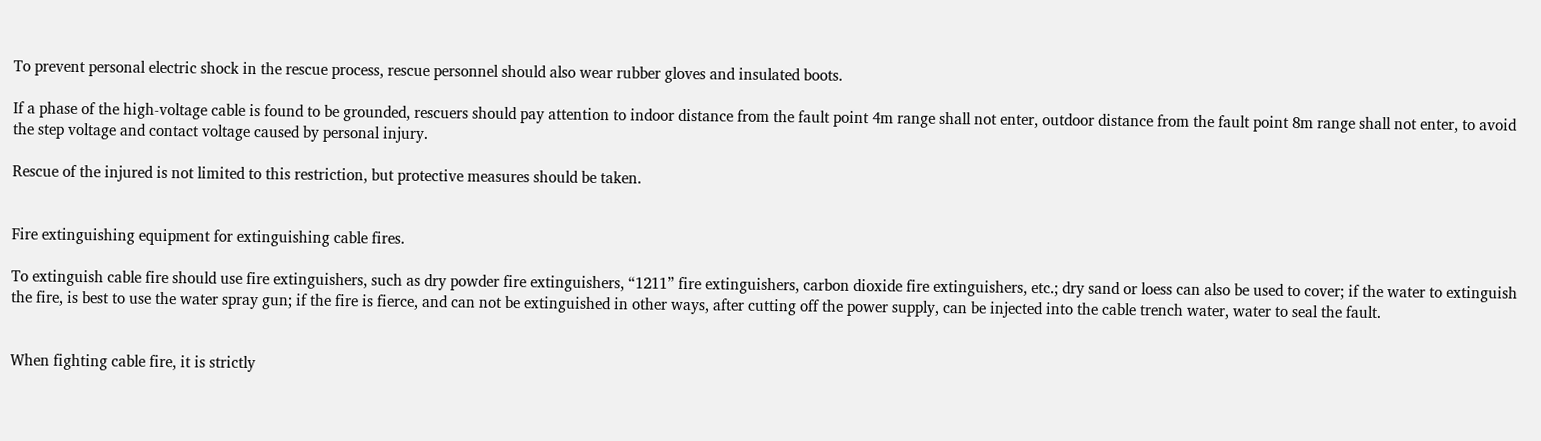To prevent personal electric shock in the rescue process, rescue personnel should also wear rubber gloves and insulated boots.

If a phase of the high-voltage cable is found to be grounded, rescuers should pay attention to indoor distance from the fault point 4m range shall not enter, outdoor distance from the fault point 8m range shall not enter, to avoid the step voltage and contact voltage caused by personal injury.

Rescue of the injured is not limited to this restriction, but protective measures should be taken.


Fire extinguishing equipment for extinguishing cable fires.

To extinguish cable fire should use fire extinguishers, such as dry powder fire extinguishers, “1211” fire extinguishers, carbon dioxide fire extinguishers, etc.; dry sand or loess can also be used to cover; if the water to extinguish the fire, is best to use the water spray gun; if the fire is fierce, and can not be extinguished in other ways, after cutting off the power supply, can be injected into the cable trench water, water to seal the fault.


When fighting cable fire, it is strictly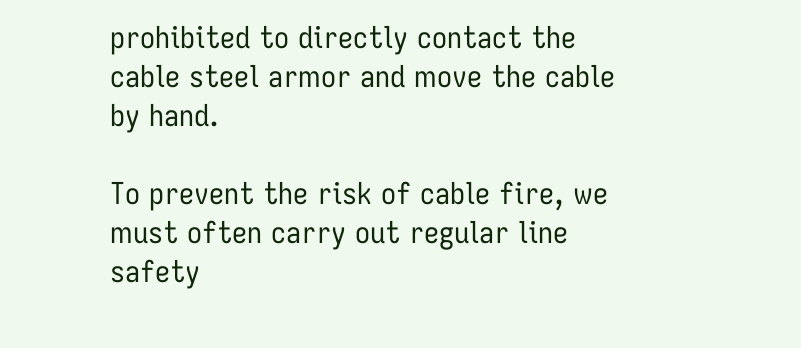prohibited to directly contact the cable steel armor and move the cable by hand.

To prevent the risk of cable fire, we must often carry out regular line safety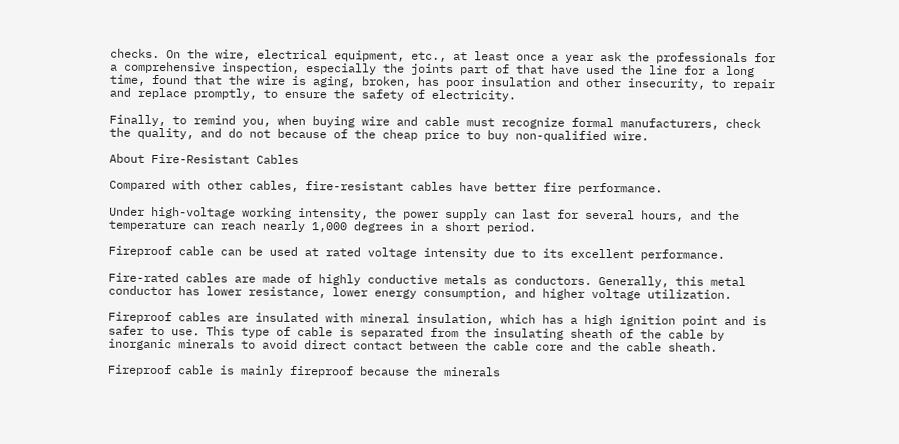checks. On the wire, electrical equipment, etc., at least once a year ask the professionals for a comprehensive inspection, especially the joints part of that have used the line for a long time, found that the wire is aging, broken, has poor insulation and other insecurity, to repair and replace promptly, to ensure the safety of electricity.

Finally, to remind you, when buying wire and cable must recognize formal manufacturers, check the quality, and do not because of the cheap price to buy non-qualified wire.

About Fire-Resistant Cables

Compared with other cables, fire-resistant cables have better fire performance.

Under high-voltage working intensity, the power supply can last for several hours, and the temperature can reach nearly 1,000 degrees in a short period.

Fireproof cable can be used at rated voltage intensity due to its excellent performance.

Fire-rated cables are made of highly conductive metals as conductors. Generally, this metal conductor has lower resistance, lower energy consumption, and higher voltage utilization.

Fireproof cables are insulated with mineral insulation, which has a high ignition point and is safer to use. This type of cable is separated from the insulating sheath of the cable by inorganic minerals to avoid direct contact between the cable core and the cable sheath.

Fireproof cable is mainly fireproof because the minerals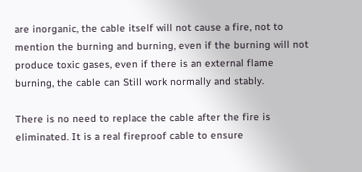are inorganic, the cable itself will not cause a fire, not to mention the burning and burning, even if the burning will not produce toxic gases, even if there is an external flame burning, the cable can Still work normally and stably.

There is no need to replace the cable after the fire is eliminated. It is a real fireproof cable to ensure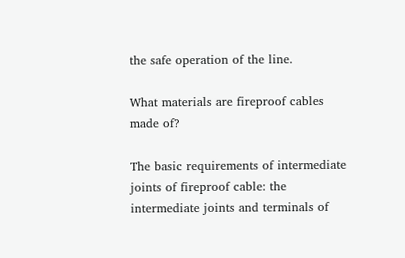the safe operation of the line.

What materials are fireproof cables made of?

The basic requirements of intermediate joints of fireproof cable: the intermediate joints and terminals of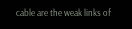cable are the weak links of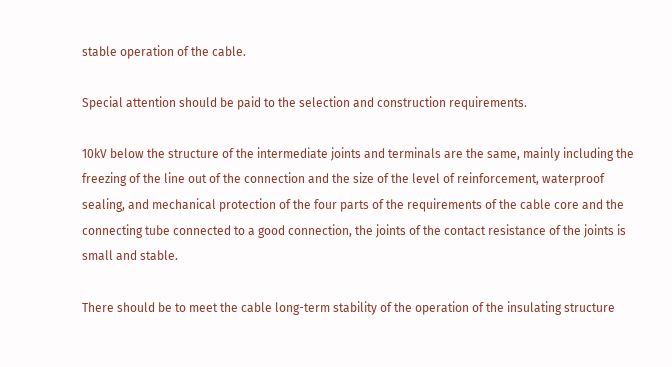stable operation of the cable.

Special attention should be paid to the selection and construction requirements.

10kV below the structure of the intermediate joints and terminals are the same, mainly including the freezing of the line out of the connection and the size of the level of reinforcement, waterproof sealing, and mechanical protection of the four parts of the requirements of the cable core and the connecting tube connected to a good connection, the joints of the contact resistance of the joints is small and stable.

There should be to meet the cable long-term stability of the operation of the insulating structure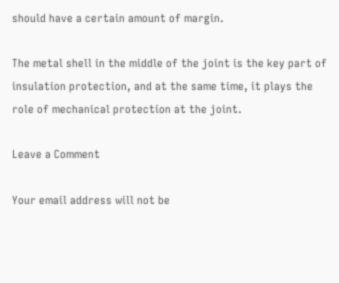should have a certain amount of margin.

The metal shell in the middle of the joint is the key part of insulation protection, and at the same time, it plays the role of mechanical protection at the joint.

Leave a Comment

Your email address will not be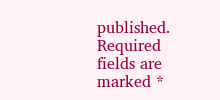published. Required fields are marked *